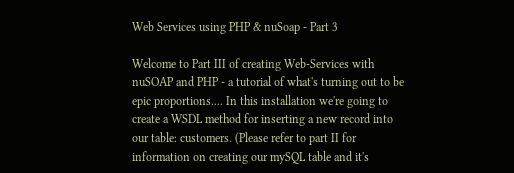Web Services using PHP & nuSoap - Part 3

Welcome to Part III of creating Web-Services with nuSOAP and PHP - a tutorial of what's turning out to be epic proportions.... In this installation we're going to create a WSDL method for inserting a new record into our table: customers. (Please refer to part II for information on creating our mySQL table and it's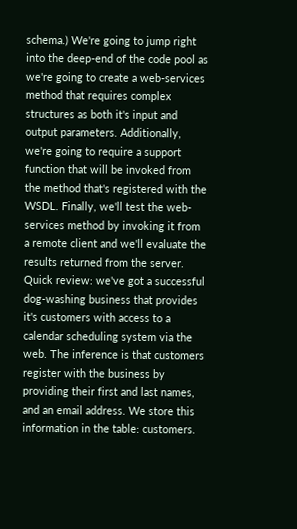schema.) We're going to jump right into the deep-end of the code pool as we're going to create a web-services method that requires complex structures as both it's input and output parameters. Additionally, we're going to require a support function that will be invoked from the method that's registered with the WSDL. Finally, we'll test the web-services method by invoking it from a remote client and we'll evaluate the results returned from the server. Quick review: we've got a successful dog-washing business that provides it's customers with access to a calendar scheduling system via the web. The inference is that customers register with the business by providing their first and last names, and an email address. We store this information in the table: customers.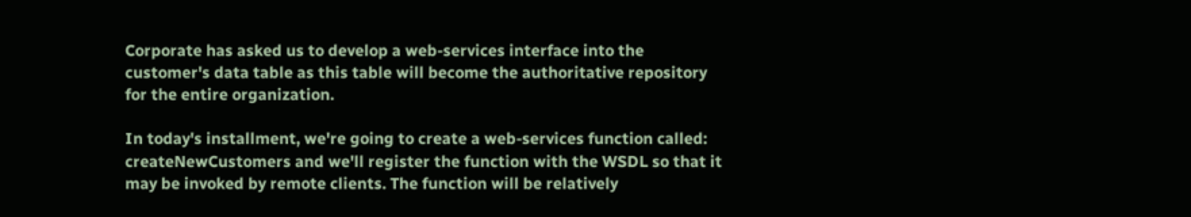Corporate has asked us to develop a web-services interface into the customer's data table as this table will become the authoritative repository for the entire organization.

In today's installment, we're going to create a web-services function called: createNewCustomers and we'll register the function with the WSDL so that it may be invoked by remote clients. The function will be relatively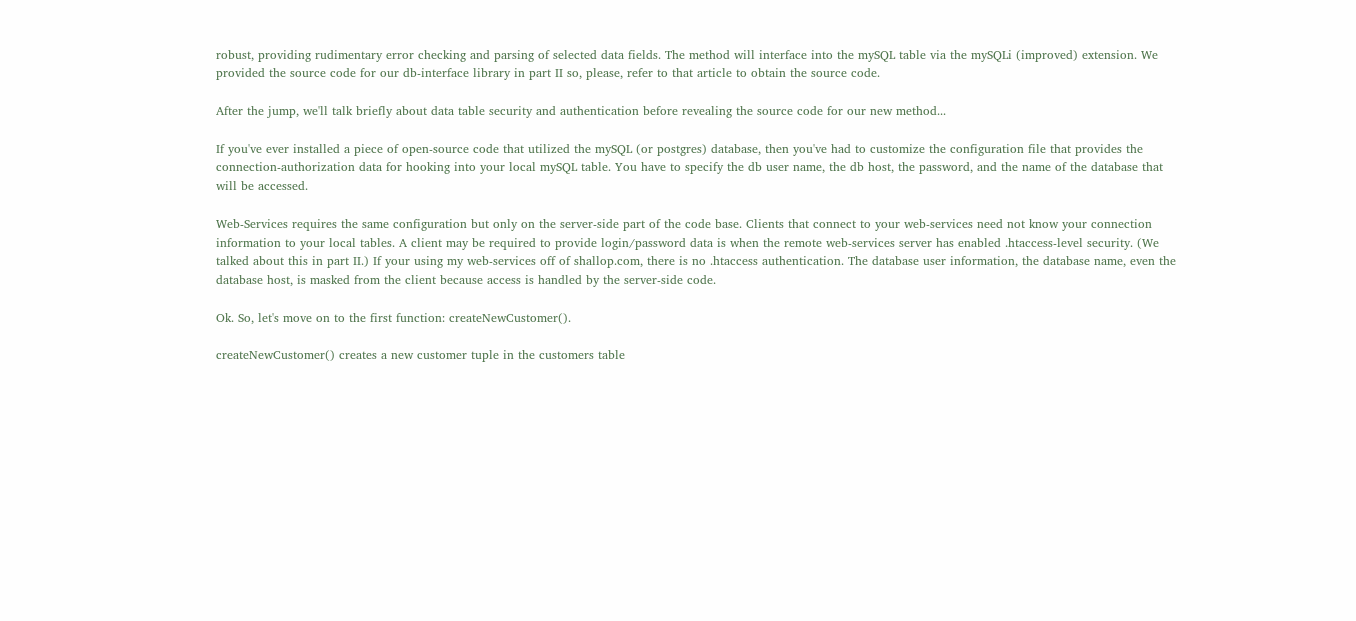robust, providing rudimentary error checking and parsing of selected data fields. The method will interface into the mySQL table via the mySQLi (improved) extension. We provided the source code for our db-interface library in part II so, please, refer to that article to obtain the source code.

After the jump, we'll talk briefly about data table security and authentication before revealing the source code for our new method...

If you've ever installed a piece of open-source code that utilized the mySQL (or postgres) database, then you've had to customize the configuration file that provides the connection-authorization data for hooking into your local mySQL table. You have to specify the db user name, the db host, the password, and the name of the database that will be accessed.

Web-Services requires the same configuration but only on the server-side part of the code base. Clients that connect to your web-services need not know your connection information to your local tables. A client may be required to provide login/password data is when the remote web-services server has enabled .htaccess-level security. (We talked about this in part II.) If your using my web-services off of shallop.com, there is no .htaccess authentication. The database user information, the database name, even the database host, is masked from the client because access is handled by the server-side code.

Ok. So, let's move on to the first function: createNewCustomer().

createNewCustomer() creates a new customer tuple in the customers table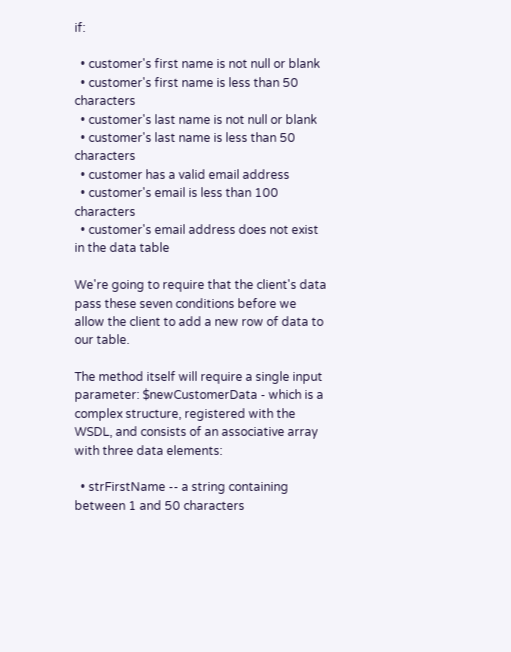if:

  • customer's first name is not null or blank
  • customer's first name is less than 50 characters
  • customer's last name is not null or blank
  • customer's last name is less than 50 characters
  • customer has a valid email address
  • customer's email is less than 100 characters
  • customer's email address does not exist in the data table

We're going to require that the client's data pass these seven conditions before we allow the client to add a new row of data to our table.

The method itself will require a single input parameter: $newCustomerData - which is a complex structure, registered with the WSDL, and consists of an associative array with three data elements:

  • strFirstName -- a string containing between 1 and 50 characters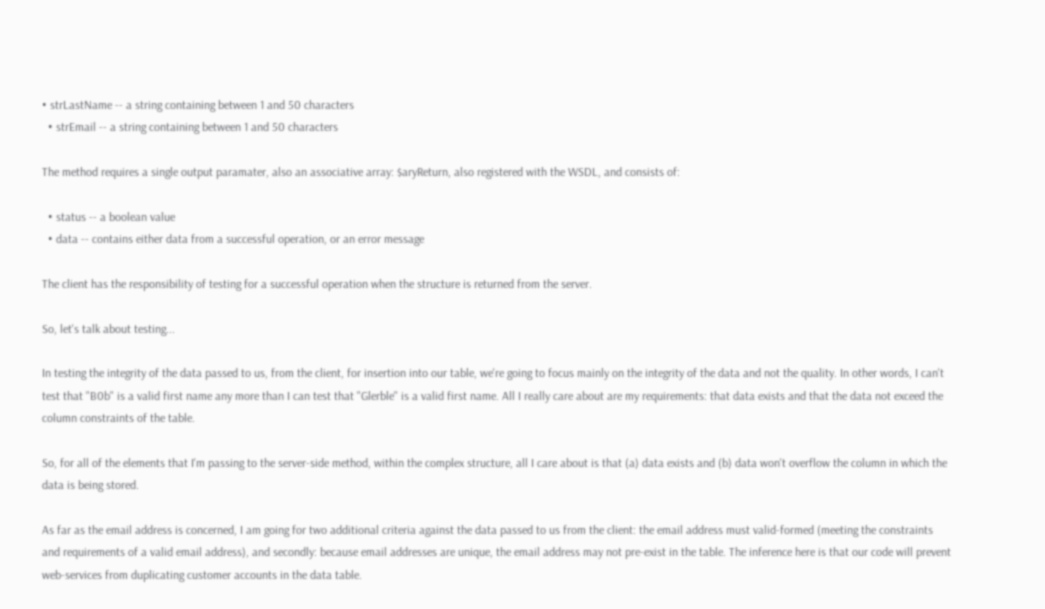• strLastName -- a string containing between 1 and 50 characters
  • strEmail -- a string containing between 1 and 50 characters

The method requires a single output paramater, also an associative array: $aryReturn, also registered with the WSDL, and consists of:

  • status -- a boolean value
  • data -- contains either data from a successful operation, or an error message

The client has the responsibility of testing for a successful operation when the structure is returned from the server.

So, let's talk about testing...

In testing the integrity of the data passed to us, from the client, for insertion into our table, we're going to focus mainly on the integrity of the data and not the quality. In other words, I can't test that "B0b" is a valid first name any more than I can test that "Glerble" is a valid first name. All I really care about are my requirements: that data exists and that the data not exceed the column constraints of the table.

So, for all of the elements that I'm passing to the server-side method, within the complex structure, all I care about is that (a) data exists and (b) data won't overflow the column in which the data is being stored.

As far as the email address is concerned, I am going for two additional criteria against the data passed to us from the client: the email address must valid-formed (meeting the constraints and requirements of a valid email address), and secondly: because email addresses are unique, the email address may not pre-exist in the table. The inference here is that our code will prevent web-services from duplicating customer accounts in the data table.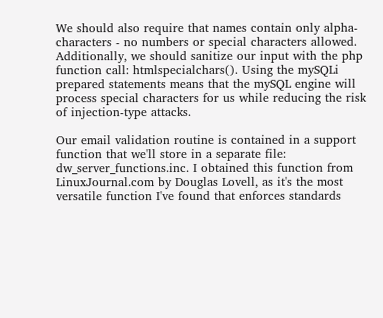We should also require that names contain only alpha-characters - no numbers or special characters allowed. Additionally, we should sanitize our input with the php function call: htmlspecialchars(). Using the mySQLi prepared statements means that the mySQL engine will process special characters for us while reducing the risk of injection-type attacks.

Our email validation routine is contained in a support function that we'll store in a separate file: dw_server_functions.inc. I obtained this function from LinuxJournal.com by Douglas Lovell, as it's the most versatile function I've found that enforces standards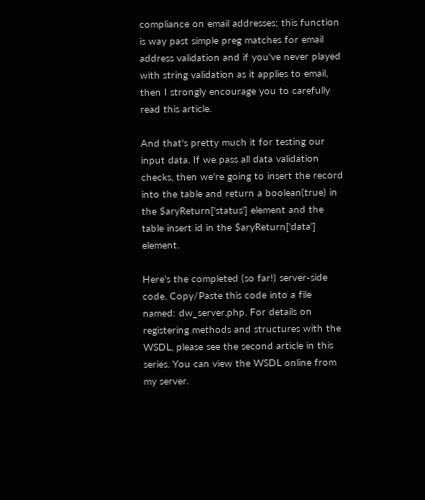compliance on email addresses; this function is way past simple preg matches for email address validation and if you've never played with string validation as it applies to email, then I strongly encourage you to carefully read this article.

And that's pretty much it for testing our input data. If we pass all data validation checks, then we're going to insert the record into the table and return a boolean(true) in the $aryReturn['status'] element and the table insert id in the $aryReturn['data'] element.

Here's the completed (so far!) server-side code. Copy/Paste this code into a file named: dw_server.php. For details on registering methods and structures with the WSDL, please see the second article in this series. You can view the WSDL online from my server.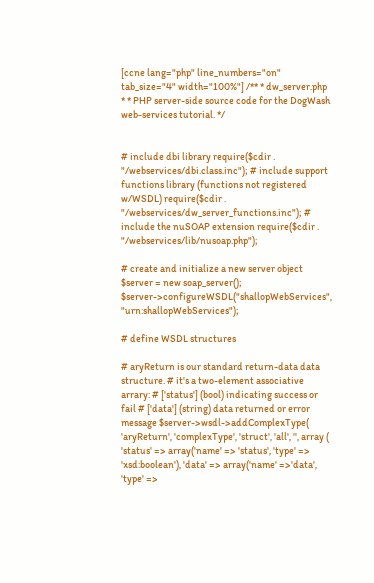[ccne lang="php" line_numbers="on" tab_size="4" width="100%"] /** * dw_server.php * * PHP server-side source code for the DogWash web-services tutorial. */


# include dbi library require($cdir . "/webservices/dbi.class.inc"); # include support functions library (functions not registered w/WSDL) require($cdir . "/webservices/dw_server_functions.inc"); # include the nuSOAP extension require($cdir . "/webservices/lib/nusoap.php");

# create and initialize a new server object $server = new soap_server(); $server->configureWSDL("shallopWebServices", "urn:shallopWebServices");

# define WSDL structures

# aryReturn is our standard return-data data structure. # it's a two-element associative arrary: # ['status'] (bool) indicating success or fail # ['data'] (string) data returned or error message $server->wsdl->addComplexType( 'aryReturn', 'complexType', 'struct', 'all', '', array ( 'status' => array('name' => 'status', 'type' => 'xsd:boolean'), 'data' => array('name' =>'data', 'type' =>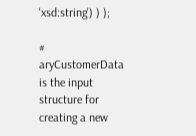'xsd:string') ) );

# aryCustomerData is the input structure for creating a new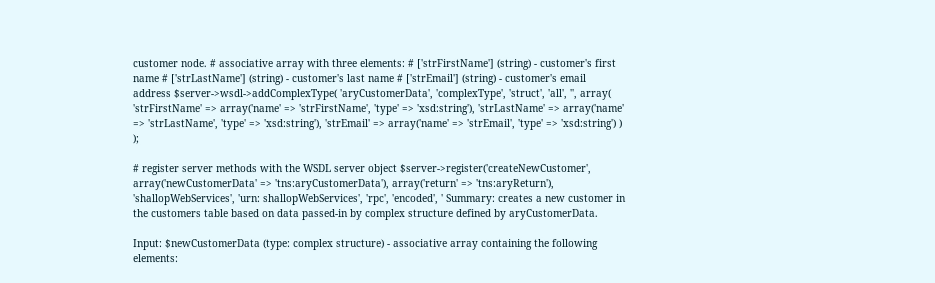customer node. # associative array with three elements: # ['strFirstName'] (string) - customer's first name # ['strLastName'] (string) - customer's last name # ['strEmail'] (string) - customer's email address $server->wsdl->addComplexType( 'aryCustomerData', 'complexType', 'struct', 'all', '', array( 'strFirstName' => array('name' => 'strFirstName', 'type' => 'xsd:string'), 'strLastName' => array('name' => 'strLastName', 'type' => 'xsd:string'), 'strEmail' => array('name' => 'strEmail', 'type' => 'xsd:string') ) );

# register server methods with the WSDL server object $server->register('createNewCustomer', array('newCustomerData' => 'tns:aryCustomerData'), array('return' => 'tns:aryReturn'), 'shallopWebServices', 'urn: shallopWebServices', 'rpc', 'encoded', ' Summary: creates a new customer in the customers table based on data passed-in by complex structure defined by aryCustomerData.

Input: $newCustomerData (type: complex structure) - associative array containing the following elements: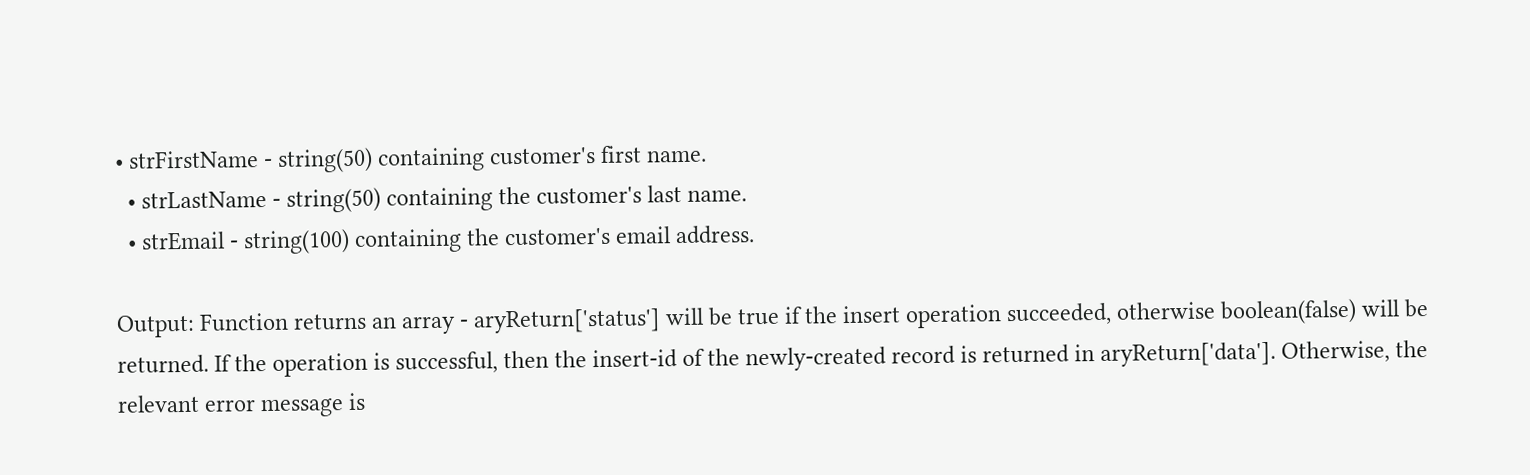• strFirstName - string(50) containing customer's first name.
  • strLastName - string(50) containing the customer's last name.
  • strEmail - string(100) containing the customer's email address.

Output: Function returns an array - aryReturn['status'] will be true if the insert operation succeeded, otherwise boolean(false) will be returned. If the operation is successful, then the insert-id of the newly-created record is returned in aryReturn['data']. Otherwise, the relevant error message is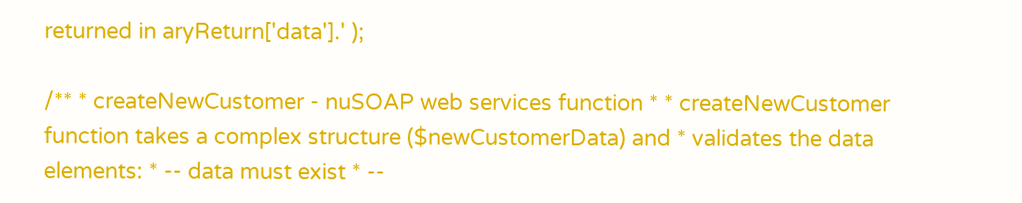returned in aryReturn['data'].' );

/** * createNewCustomer - nuSOAP web services function * * createNewCustomer function takes a complex structure ($newCustomerData) and * validates the data elements: * -- data must exist * --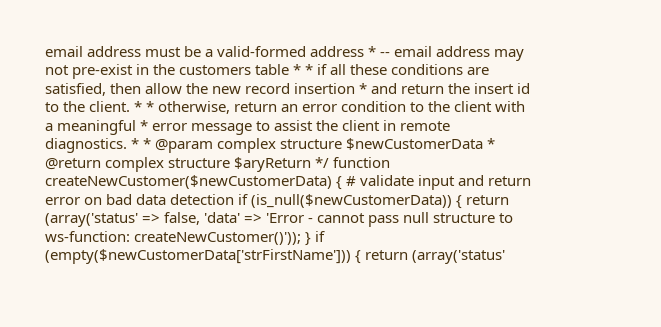email address must be a valid-formed address * -- email address may not pre-exist in the customers table * * if all these conditions are satisfied, then allow the new record insertion * and return the insert id to the client. * * otherwise, return an error condition to the client with a meaningful * error message to assist the client in remote diagnostics. * * @param complex structure $newCustomerData * @return complex structure $aryReturn */ function createNewCustomer($newCustomerData) { # validate input and return error on bad data detection if (is_null($newCustomerData)) { return (array('status' => false, 'data' => 'Error - cannot pass null structure to ws-function: createNewCustomer()')); } if (empty($newCustomerData['strFirstName'])) { return (array('status'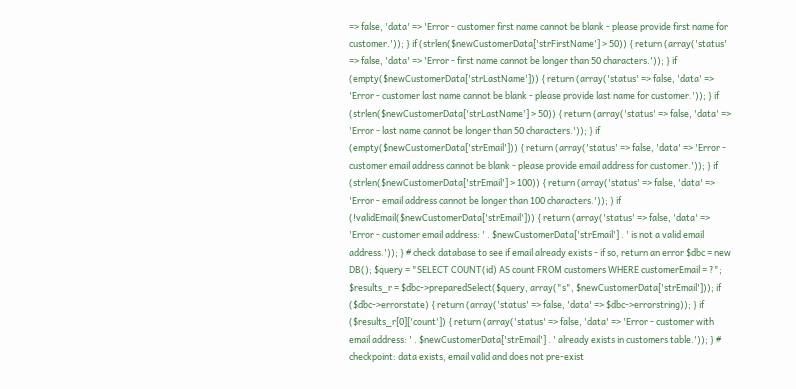=> false, 'data' => 'Error - customer first name cannot be blank - please provide first name for customer.')); } if (strlen($newCustomerData['strFirstName'] > 50)) { return (array('status' => false, 'data' => 'Error - first name cannot be longer than 50 characters.')); } if (empty($newCustomerData['strLastName'])) { return (array('status' => false, 'data' => 'Error - customer last name cannot be blank - please provide last name for customer.')); } if (strlen($newCustomerData['strLastName'] > 50)) { return (array('status' => false, 'data' => 'Error - last name cannot be longer than 50 characters.')); } if (empty($newCustomerData['strEmail'])) { return (array('status' => false, 'data' => 'Error - customer email address cannot be blank - please provide email address for customer.')); } if (strlen($newCustomerData['strEmail'] > 100)) { return (array('status' => false, 'data' => 'Error - email address cannot be longer than 100 characters.')); } if (!validEmail($newCustomerData['strEmail'])) { return (array('status' => false, 'data' => 'Error - customer email address: ' . $newCustomerData['strEmail'] . ' is not a valid email address.')); } # check database to see if email already exists - if so, return an error $dbc = new DB(); $query = "SELECT COUNT(id) AS count FROM customers WHERE customerEmail = ?"; $results_r = $dbc->preparedSelect($query, array("s", $newCustomerData['strEmail'])); if ($dbc->errorstate) { return (array('status' => false, 'data' => $dbc->errorstring)); } if ($results_r[0]['count']) { return (array('status' => false, 'data' => 'Error - customer with email address: ' . $newCustomerData['strEmail'] . ' already exists in customers table.')); } # checkpoint: data exists, email valid and does not pre-exist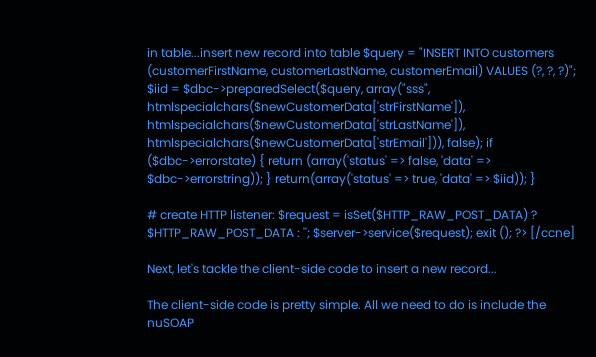in table...insert new record into table $query = "INSERT INTO customers (customerFirstName, customerLastName, customerEmail) VALUES (?, ?, ?)"; $iid = $dbc->preparedSelect($query, array("sss", htmlspecialchars($newCustomerData['strFirstName']), htmlspecialchars($newCustomerData['strLastName']), htmlspecialchars($newCustomerData['strEmail'])), false); if ($dbc->errorstate) { return (array('status' => false, 'data' => $dbc->errorstring)); } return(array('status' => true, 'data' => $iid)); }

# create HTTP listener: $request = isSet($HTTP_RAW_POST_DATA) ? $HTTP_RAW_POST_DATA : ''; $server->service($request); exit (); ?> [/ccne]

Next, let's tackle the client-side code to insert a new record...

The client-side code is pretty simple. All we need to do is include the nuSOAP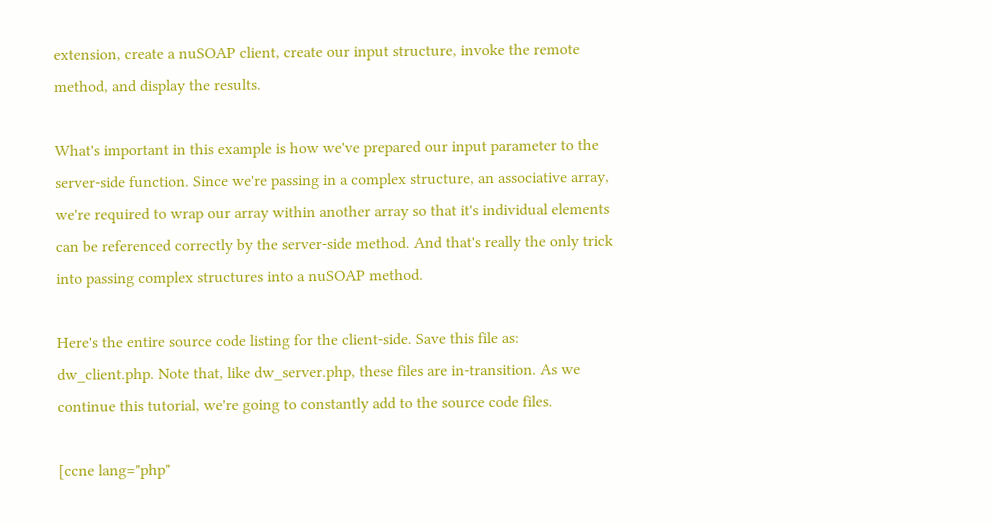extension, create a nuSOAP client, create our input structure, invoke the remote method, and display the results.

What's important in this example is how we've prepared our input parameter to the server-side function. Since we're passing in a complex structure, an associative array, we're required to wrap our array within another array so that it's individual elements can be referenced correctly by the server-side method. And that's really the only trick into passing complex structures into a nuSOAP method.

Here's the entire source code listing for the client-side. Save this file as: dw_client.php. Note that, like dw_server.php, these files are in-transition. As we continue this tutorial, we're going to constantly add to the source code files.

[ccne lang="php"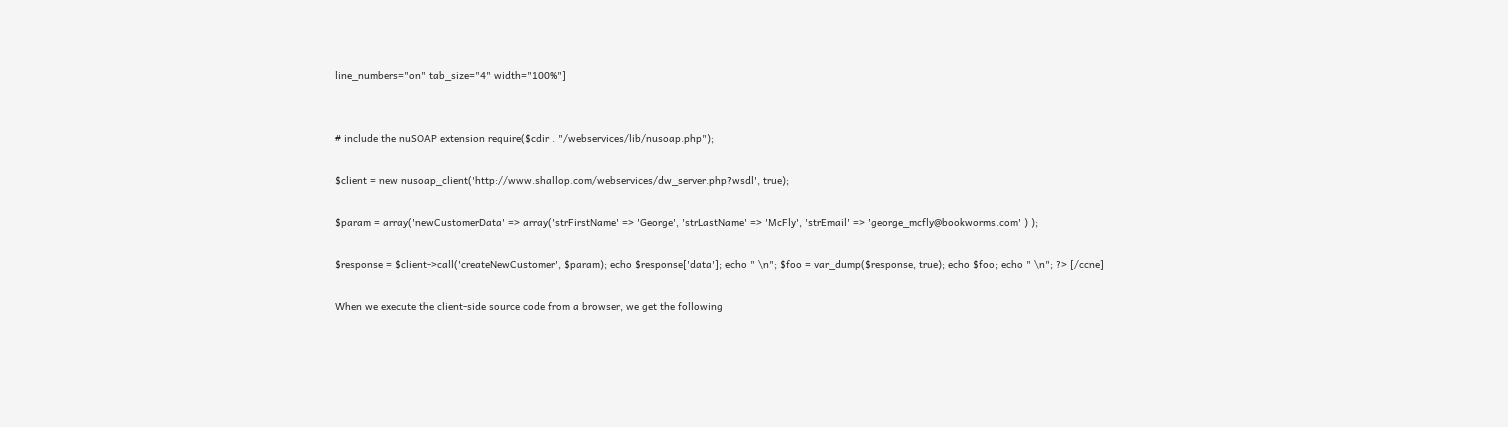line_numbers="on" tab_size="4" width="100%"]


# include the nuSOAP extension require($cdir . "/webservices/lib/nusoap.php");

$client = new nusoap_client('http://www.shallop.com/webservices/dw_server.php?wsdl', true);

$param = array('newCustomerData' => array('strFirstName' => 'George', 'strLastName' => 'McFly', 'strEmail' => 'george_mcfly@bookworms.com' ) );

$response = $client->call('createNewCustomer', $param); echo $response['data']; echo " \n"; $foo = var_dump($response, true); echo $foo; echo " \n"; ?> [/ccne]

When we execute the client-side source code from a browser, we get the following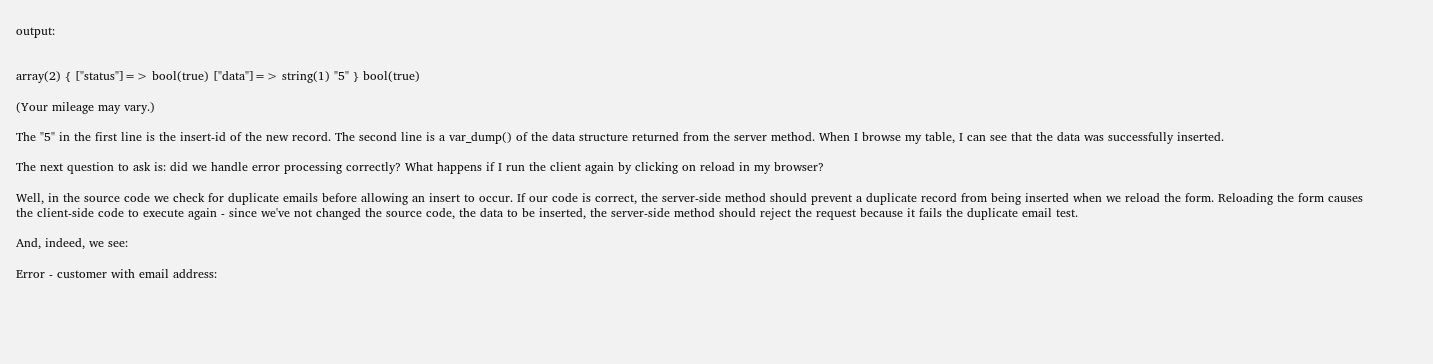output:


array(2) { ["status"]=> bool(true) ["data"]=> string(1) "5" } bool(true)

(Your mileage may vary.)

The "5" in the first line is the insert-id of the new record. The second line is a var_dump() of the data structure returned from the server method. When I browse my table, I can see that the data was successfully inserted.

The next question to ask is: did we handle error processing correctly? What happens if I run the client again by clicking on reload in my browser?

Well, in the source code we check for duplicate emails before allowing an insert to occur. If our code is correct, the server-side method should prevent a duplicate record from being inserted when we reload the form. Reloading the form causes the client-side code to execute again - since we've not changed the source code, the data to be inserted, the server-side method should reject the request because it fails the duplicate email test.

And, indeed, we see:

Error - customer with email address: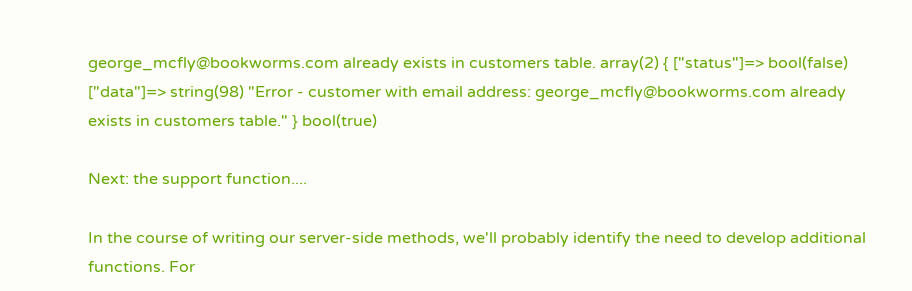george_mcfly@bookworms.com already exists in customers table. array(2) { ["status"]=> bool(false) ["data"]=> string(98) "Error - customer with email address: george_mcfly@bookworms.com already exists in customers table." } bool(true)

Next: the support function....

In the course of writing our server-side methods, we'll probably identify the need to develop additional functions. For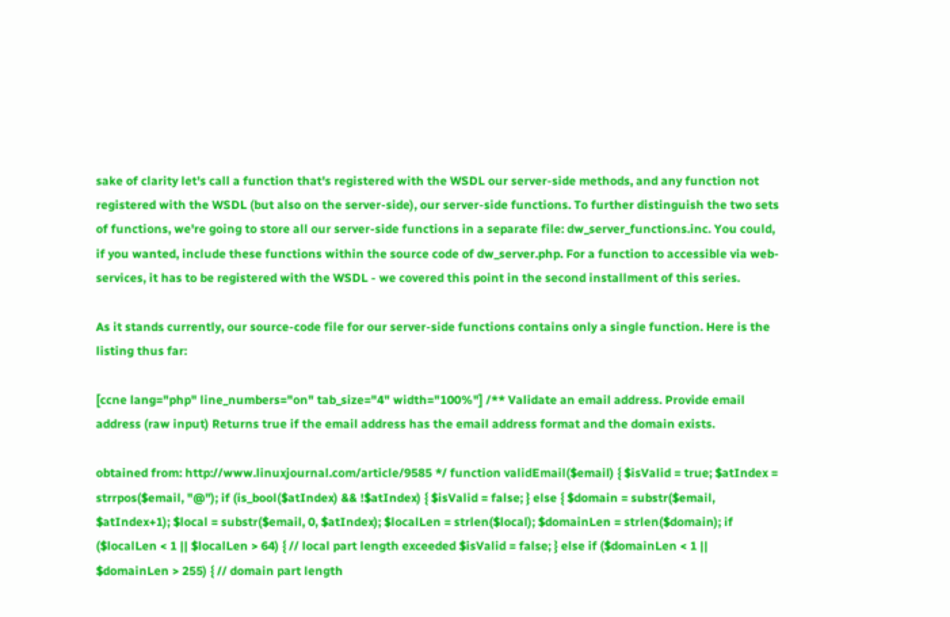sake of clarity let's call a function that's registered with the WSDL our server-side methods, and any function not registered with the WSDL (but also on the server-side), our server-side functions. To further distinguish the two sets of functions, we're going to store all our server-side functions in a separate file: dw_server_functions.inc. You could, if you wanted, include these functions within the source code of dw_server.php. For a function to accessible via web-services, it has to be registered with the WSDL - we covered this point in the second installment of this series.

As it stands currently, our source-code file for our server-side functions contains only a single function. Here is the listing thus far:

[ccne lang="php" line_numbers="on" tab_size="4" width="100%"] /** Validate an email address. Provide email address (raw input) Returns true if the email address has the email address format and the domain exists.

obtained from: http://www.linuxjournal.com/article/9585 */ function validEmail($email) { $isValid = true; $atIndex = strrpos($email, "@"); if (is_bool($atIndex) && !$atIndex) { $isValid = false; } else { $domain = substr($email, $atIndex+1); $local = substr($email, 0, $atIndex); $localLen = strlen($local); $domainLen = strlen($domain); if ($localLen < 1 || $localLen > 64) { // local part length exceeded $isValid = false; } else if ($domainLen < 1 || $domainLen > 255) { // domain part length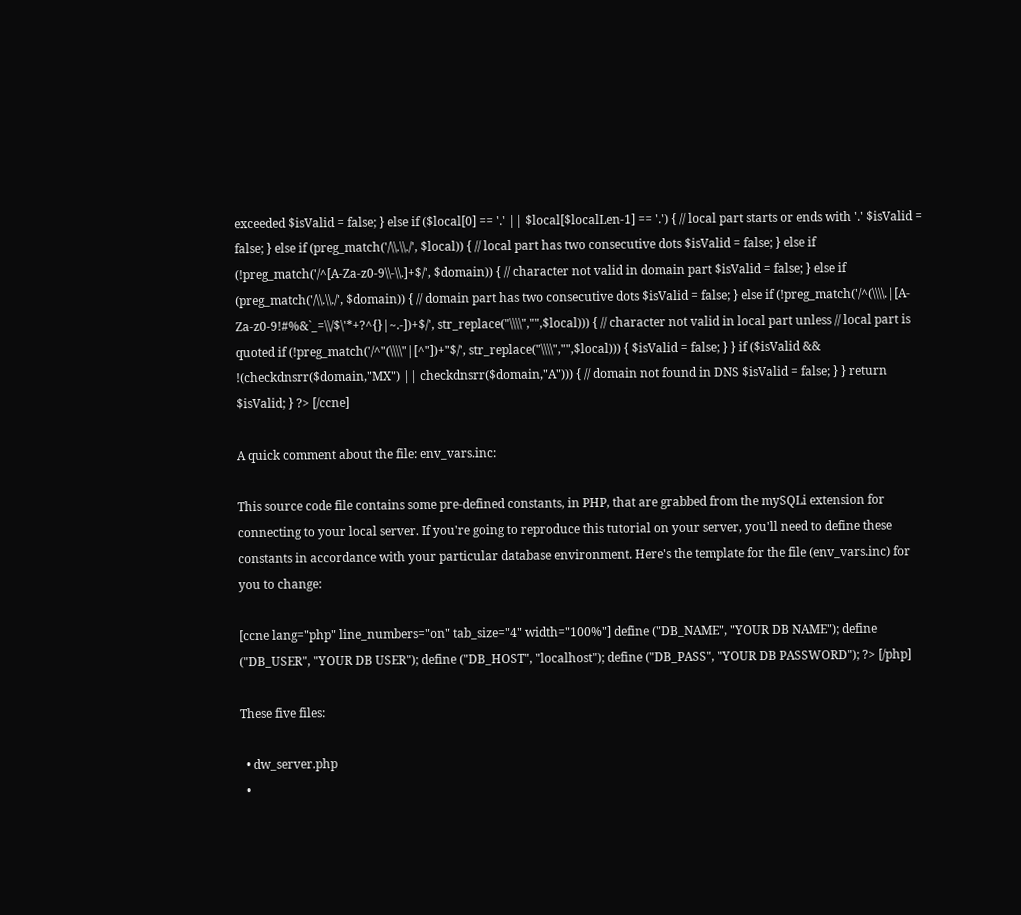exceeded $isValid = false; } else if ($local[0] == '.' || $local[$localLen-1] == '.') { // local part starts or ends with '.' $isValid = false; } else if (preg_match('/\\.\\./', $local)) { // local part has two consecutive dots $isValid = false; } else if (!preg_match('/^[A-Za-z0-9\\-\\.]+$/', $domain)) { // character not valid in domain part $isValid = false; } else if (preg_match('/\\.\\./', $domain)) { // domain part has two consecutive dots $isValid = false; } else if (!preg_match('/^(\\\\.|[A-Za-z0-9!#%&`_=\\/$\'*+?^{}|~.-])+$/', str_replace("\\\\","",$local))) { // character not valid in local part unless // local part is quoted if (!preg_match('/^"(\\\\"|[^"])+"$/', str_replace("\\\\","",$local))) { $isValid = false; } } if ($isValid && !(checkdnsrr($domain,"MX") || checkdnsrr($domain,"A"))) { // domain not found in DNS $isValid = false; } } return $isValid; } ?> [/ccne]

A quick comment about the file: env_vars.inc:

This source code file contains some pre-defined constants, in PHP, that are grabbed from the mySQLi extension for connecting to your local server. If you're going to reproduce this tutorial on your server, you'll need to define these constants in accordance with your particular database environment. Here's the template for the file (env_vars.inc) for you to change:

[ccne lang="php" line_numbers="on" tab_size="4" width="100%"] define ("DB_NAME", "YOUR DB NAME"); define ("DB_USER", "YOUR DB USER"); define ("DB_HOST", "localhost"); define ("DB_PASS", "YOUR DB PASSWORD"); ?> [/php]

These five files:

  • dw_server.php
  •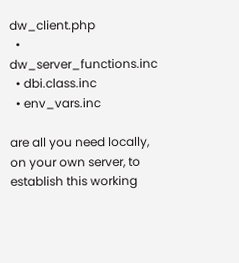dw_client.php
  • dw_server_functions.inc
  • dbi.class.inc
  • env_vars.inc

are all you need locally, on your own server, to establish this working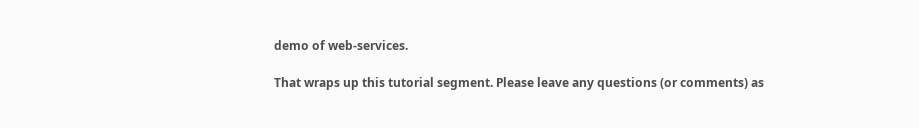demo of web-services.

That wraps up this tutorial segment. Please leave any questions (or comments) as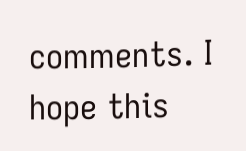comments. I hope this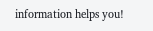information helps you!